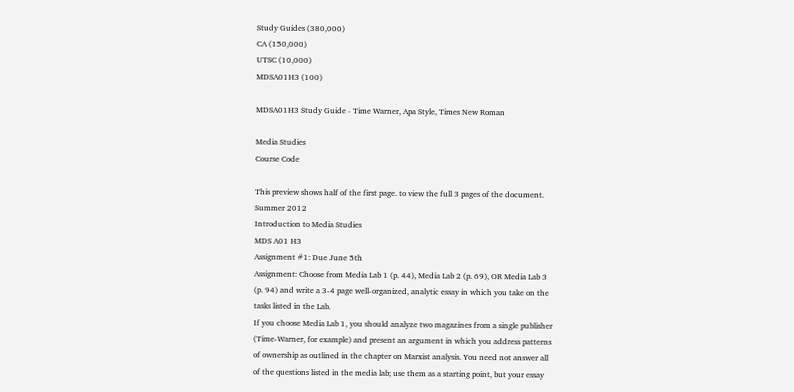Study Guides (380,000)
CA (150,000)
UTSC (10,000)
MDSA01H3 (100)

MDSA01H3 Study Guide - Time Warner, Apa Style, Times New Roman

Media Studies
Course Code

This preview shows half of the first page. to view the full 3 pages of the document.
Summer 2012
Introduction to Media Studies
MDS A01 H3
Assignment #1: Due June 5th
Assignment: Choose from Media Lab 1 (p. 44), Media Lab 2 (p. 69), OR Media Lab 3
(p. 94) and write a 3-4 page well-organized, analytic essay in which you take on the
tasks listed in the Lab.
If you choose Media Lab 1, you should analyze two magazines from a single publisher
(Time-Warner, for example) and present an argument in which you address patterns
of ownership as outlined in the chapter on Marxist analysis. You need not answer all
of the questions listed in the media lab; use them as a starting point, but your essay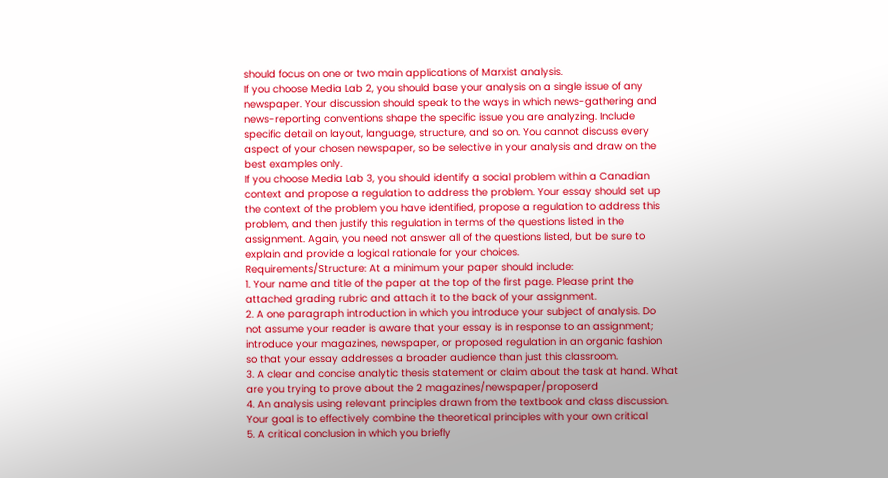should focus on one or two main applications of Marxist analysis.
If you choose Media Lab 2, you should base your analysis on a single issue of any
newspaper. Your discussion should speak to the ways in which news-gathering and
news-reporting conventions shape the specific issue you are analyzing. Include
specific detail on layout, language, structure, and so on. You cannot discuss every
aspect of your chosen newspaper, so be selective in your analysis and draw on the
best examples only.
If you choose Media Lab 3, you should identify a social problem within a Canadian
context and propose a regulation to address the problem. Your essay should set up
the context of the problem you have identified, propose a regulation to address this
problem, and then justify this regulation in terms of the questions listed in the
assignment. Again, you need not answer all of the questions listed, but be sure to
explain and provide a logical rationale for your choices.
Requirements/Structure: At a minimum your paper should include:
1. Your name and title of the paper at the top of the first page. Please print the
attached grading rubric and attach it to the back of your assignment.
2. A one paragraph introduction in which you introduce your subject of analysis. Do
not assume your reader is aware that your essay is in response to an assignment;
introduce your magazines, newspaper, or proposed regulation in an organic fashion
so that your essay addresses a broader audience than just this classroom.
3. A clear and concise analytic thesis statement or claim about the task at hand. What
are you trying to prove about the 2 magazines/newspaper/proposerd
4. An analysis using relevant principles drawn from the textbook and class discussion.
Your goal is to effectively combine the theoretical principles with your own critical
5. A critical conclusion in which you briefly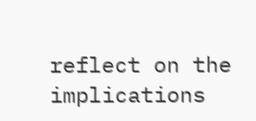reflect on the implications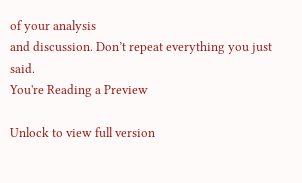of your analysis
and discussion. Don’t repeat everything you just said.
You're Reading a Preview

Unlock to view full version